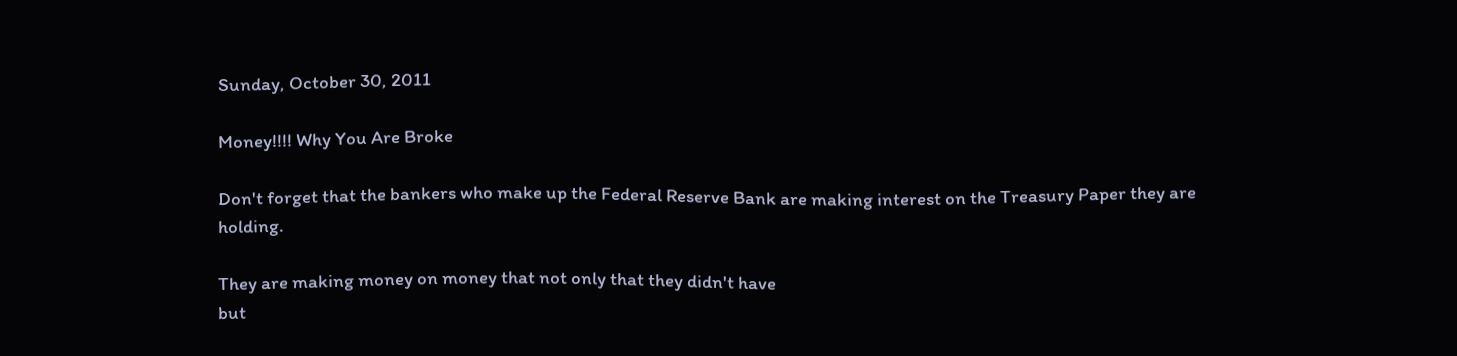Sunday, October 30, 2011

Money!!!! Why You Are Broke

Don't forget that the bankers who make up the Federal Reserve Bank are making interest on the Treasury Paper they are holding.

They are making money on money that not only that they didn't have
but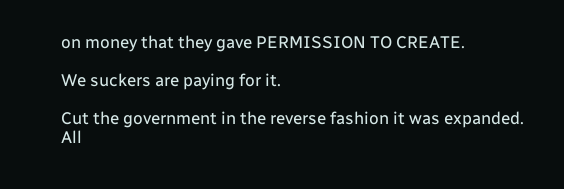on money that they gave PERMISSION TO CREATE.

We suckers are paying for it.

Cut the government in the reverse fashion it was expanded.
All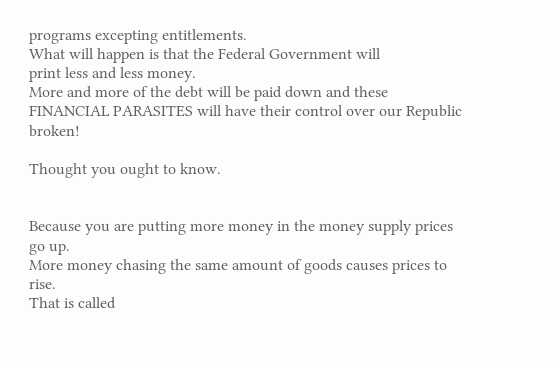programs excepting entitlements.
What will happen is that the Federal Government will
print less and less money.
More and more of the debt will be paid down and these
FINANCIAL PARASITES will have their control over our Republic broken!

Thought you ought to know.


Because you are putting more money in the money supply prices go up.
More money chasing the same amount of goods causes prices to rise.
That is called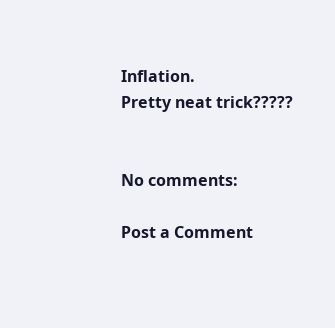Inflation.
Pretty neat trick?????


No comments:

Post a Comment